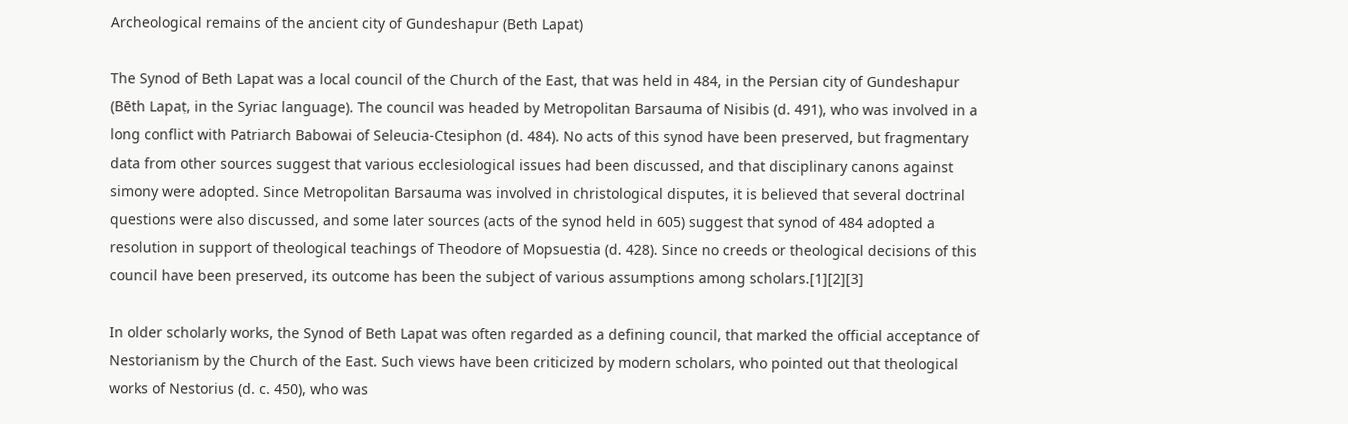Archeological remains of the ancient city of Gundeshapur (Beth Lapat)

The Synod of Beth Lapat was a local council of the Church of the East, that was held in 484, in the Persian city of Gundeshapur (Bēth Lapaṭ, in the Syriac language). The council was headed by Metropolitan Barsauma of Nisibis (d. 491), who was involved in a long conflict with Patriarch Babowai of Seleucia-Ctesiphon (d. 484). No acts of this synod have been preserved, but fragmentary data from other sources suggest that various ecclesiological issues had been discussed, and that disciplinary canons against simony were adopted. Since Metropolitan Barsauma was involved in christological disputes, it is believed that several doctrinal questions were also discussed, and some later sources (acts of the synod held in 605) suggest that synod of 484 adopted a resolution in support of theological teachings of Theodore of Mopsuestia (d. 428). Since no creeds or theological decisions of this council have been preserved, its outcome has been the subject of various assumptions among scholars.[1][2][3]

In older scholarly works, the Synod of Beth Lapat was often regarded as a defining council, that marked the official acceptance of Nestorianism by the Church of the East. Such views have been criticized by modern scholars, who pointed out that theological works of Nestorius (d. c. 450), who was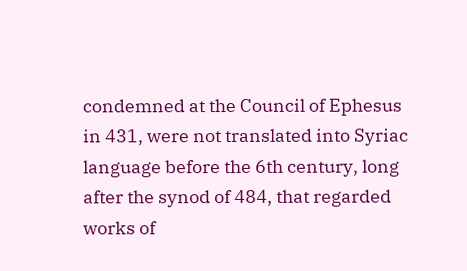condemned at the Council of Ephesus in 431, were not translated into Syriac language before the 6th century, long after the synod of 484, that regarded works of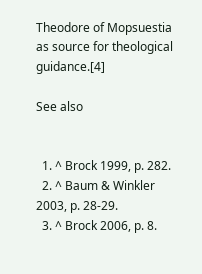Theodore of Mopsuestia as source for theological guidance.[4]

See also


  1. ^ Brock 1999, p. 282.
  2. ^ Baum & Winkler 2003, p. 28-29.
  3. ^ Brock 2006, p. 8.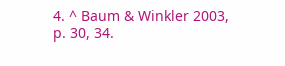4. ^ Baum & Winkler 2003, p. 30, 34.